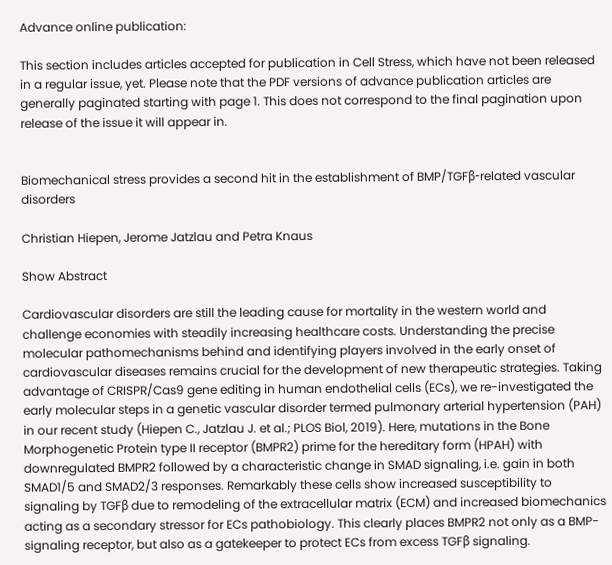Advance online publication:

This section includes articles accepted for publication in Cell Stress, which have not been released in a regular issue, yet. Please note that the PDF versions of advance publication articles are generally paginated starting with page 1. This does not correspond to the final pagination upon release of the issue it will appear in.


Biomechanical stress provides a second hit in the establishment of BMP/TGFβ-related vascular disorders

Christian Hiepen, Jerome Jatzlau and Petra Knaus

Show Abstract

Cardiovascular disorders are still the leading cause for mortality in the western world and challenge economies with steadily increasing healthcare costs. Understanding the precise molecular pathomechanisms behind and identifying players involved in the early onset of cardiovascular diseases remains crucial for the development of new therapeutic strategies. Taking advantage of CRISPR/Cas9 gene editing in human endothelial cells (ECs), we re-investigated the early molecular steps in a genetic vascular disorder termed pulmonary arterial hypertension (PAH) in our recent study (Hiepen C., Jatzlau J. et al.; PLOS Biol, 2019). Here, mutations in the Bone Morphogenetic Protein type II receptor (BMPR2) prime for the hereditary form (HPAH) with downregulated BMPR2 followed by a characteristic change in SMAD signaling, i.e. gain in both SMAD1/5 and SMAD2/3 responses. Remarkably these cells show increased susceptibility to signaling by TGFβ due to remodeling of the extracellular matrix (ECM) and increased biomechanics acting as a secondary stressor for ECs pathobiology. This clearly places BMPR2 not only as a BMP-signaling receptor, but also as a gatekeeper to protect ECs from excess TGFβ signaling.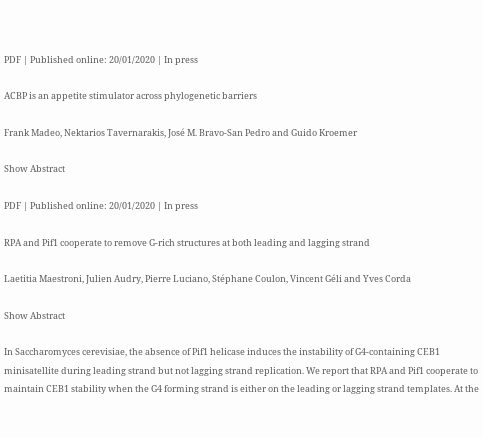PDF | Published online: 20/01/2020 | In press

ACBP is an appetite stimulator across phylogenetic barriers

Frank Madeo, Nektarios Tavernarakis, José M. Bravo-San Pedro and Guido Kroemer

Show Abstract

PDF | Published online: 20/01/2020 | In press

RPA and Pif1 cooperate to remove G-rich structures at both leading and lagging strand

Laetitia Maestroni, Julien Audry, Pierre Luciano, Stéphane Coulon, Vincent Géli and Yves Corda

Show Abstract

In Saccharomyces cerevisiae, the absence of Pif1 helicase induces the instability of G4-containing CEB1 minisatellite during leading strand but not lagging strand replication. We report that RPA and Pif1 cooperate to maintain CEB1 stability when the G4 forming strand is either on the leading or lagging strand templates. At the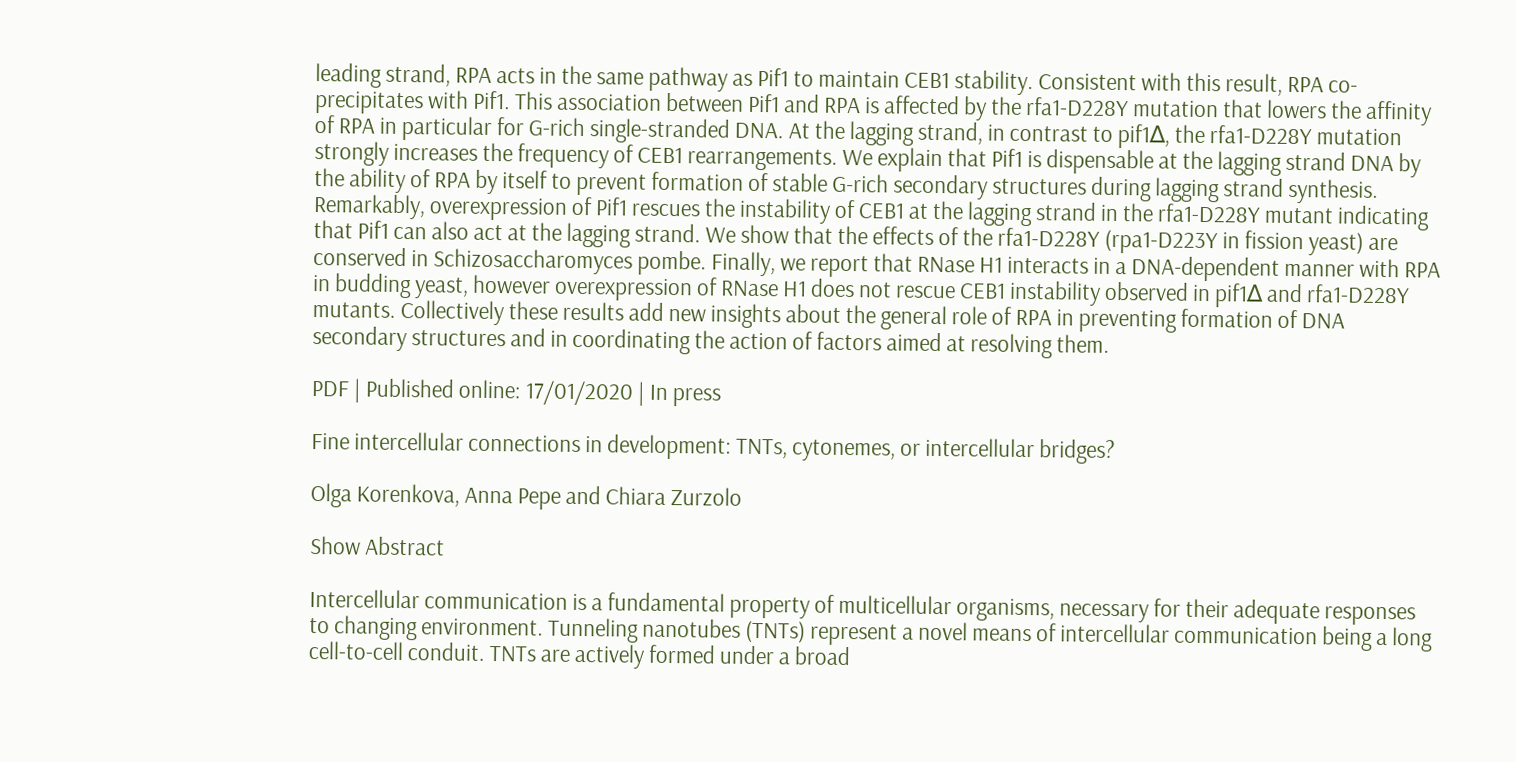leading strand, RPA acts in the same pathway as Pif1 to maintain CEB1 stability. Consistent with this result, RPA co-precipitates with Pif1. This association between Pif1 and RPA is affected by the rfa1-D228Y mutation that lowers the affinity of RPA in particular for G-rich single-stranded DNA. At the lagging strand, in contrast to pif1∆, the rfa1-D228Y mutation strongly increases the frequency of CEB1 rearrangements. We explain that Pif1 is dispensable at the lagging strand DNA by the ability of RPA by itself to prevent formation of stable G-rich secondary structures during lagging strand synthesis. Remarkably, overexpression of Pif1 rescues the instability of CEB1 at the lagging strand in the rfa1-D228Y mutant indicating that Pif1 can also act at the lagging strand. We show that the effects of the rfa1-D228Y (rpa1-D223Y in fission yeast) are conserved in Schizosaccharomyces pombe. Finally, we report that RNase H1 interacts in a DNA-dependent manner with RPA in budding yeast, however overexpression of RNase H1 does not rescue CEB1 instability observed in pif1∆ and rfa1-D228Y mutants. Collectively these results add new insights about the general role of RPA in preventing formation of DNA secondary structures and in coordinating the action of factors aimed at resolving them.

PDF | Published online: 17/01/2020 | In press

Fine intercellular connections in development: TNTs, cytonemes, or intercellular bridges?

Olga Korenkova, Anna Pepe and Chiara Zurzolo

Show Abstract

Intercellular communication is a fundamental property of multicellular organisms, necessary for their adequate responses to changing environment. Tunneling nanotubes (TNTs) represent a novel means of intercellular communication being a long cell-to-cell conduit. TNTs are actively formed under a broad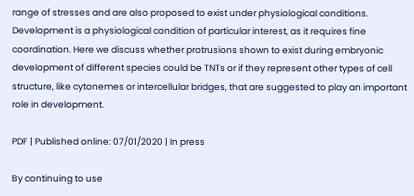range of stresses and are also proposed to exist under physiological conditions. Development is a physiological condition of particular interest, as it requires fine coordination. Here we discuss whether protrusions shown to exist during embryonic development of different species could be TNTs or if they represent other types of cell structure, like cytonemes or intercellular bridges, that are suggested to play an important role in development.

PDF | Published online: 07/01/2020 | In press

By continuing to use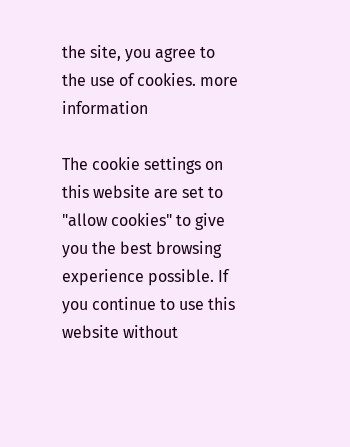the site, you agree to the use of cookies. more information

The cookie settings on this website are set to "allow cookies" to give you the best browsing experience possible. If you continue to use this website without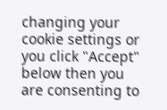changing your cookie settings or you click "Accept" below then you are consenting to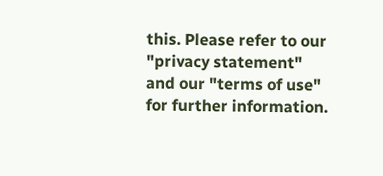this. Please refer to our "privacy statement" and our "terms of use" for further information.